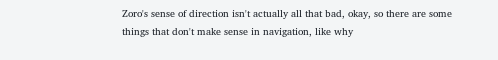Zoro's sense of direction isn't actually all that bad, okay, so there are some things that don't make sense in navigation, like why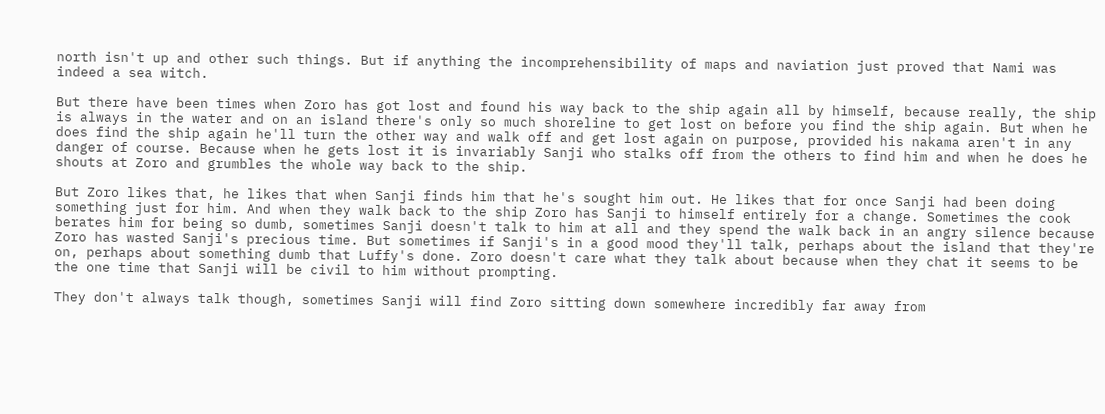north isn't up and other such things. But if anything the incomprehensibility of maps and naviation just proved that Nami was indeed a sea witch.

But there have been times when Zoro has got lost and found his way back to the ship again all by himself, because really, the ship is always in the water and on an island there's only so much shoreline to get lost on before you find the ship again. But when he does find the ship again he'll turn the other way and walk off and get lost again on purpose, provided his nakama aren't in any danger of course. Because when he gets lost it is invariably Sanji who stalks off from the others to find him and when he does he shouts at Zoro and grumbles the whole way back to the ship.

But Zoro likes that, he likes that when Sanji finds him that he's sought him out. He likes that for once Sanji had been doing something just for him. And when they walk back to the ship Zoro has Sanji to himself entirely for a change. Sometimes the cook berates him for being so dumb, sometimes Sanji doesn't talk to him at all and they spend the walk back in an angry silence because Zoro has wasted Sanji's precious time. But sometimes if Sanji's in a good mood they'll talk, perhaps about the island that they're on, perhaps about something dumb that Luffy's done. Zoro doesn't care what they talk about because when they chat it seems to be the one time that Sanji will be civil to him without prompting.

They don't always talk though, sometimes Sanji will find Zoro sitting down somewhere incredibly far away from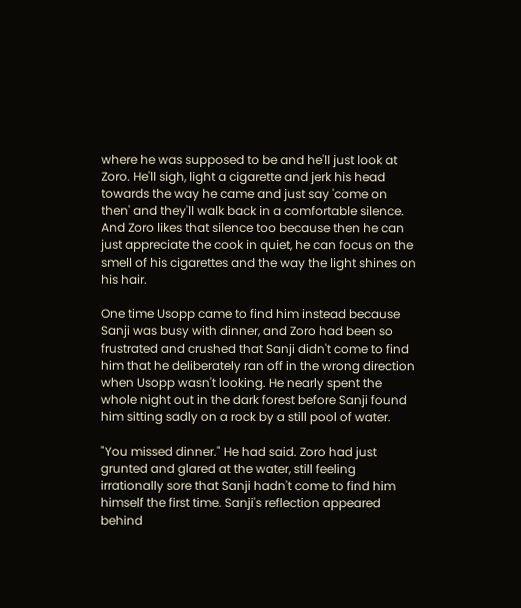where he was supposed to be and he'll just look at Zoro. He'll sigh, light a cigarette and jerk his head towards the way he came and just say 'come on then' and they'll walk back in a comfortable silence. And Zoro likes that silence too because then he can just appreciate the cook in quiet, he can focus on the smell of his cigarettes and the way the light shines on his hair.

One time Usopp came to find him instead because Sanji was busy with dinner, and Zoro had been so frustrated and crushed that Sanji didn't come to find him that he deliberately ran off in the wrong direction when Usopp wasn't looking. He nearly spent the whole night out in the dark forest before Sanji found him sitting sadly on a rock by a still pool of water.

"You missed dinner." He had said. Zoro had just grunted and glared at the water, still feeling irrationally sore that Sanji hadn't come to find him himself the first time. Sanji's reflection appeared behind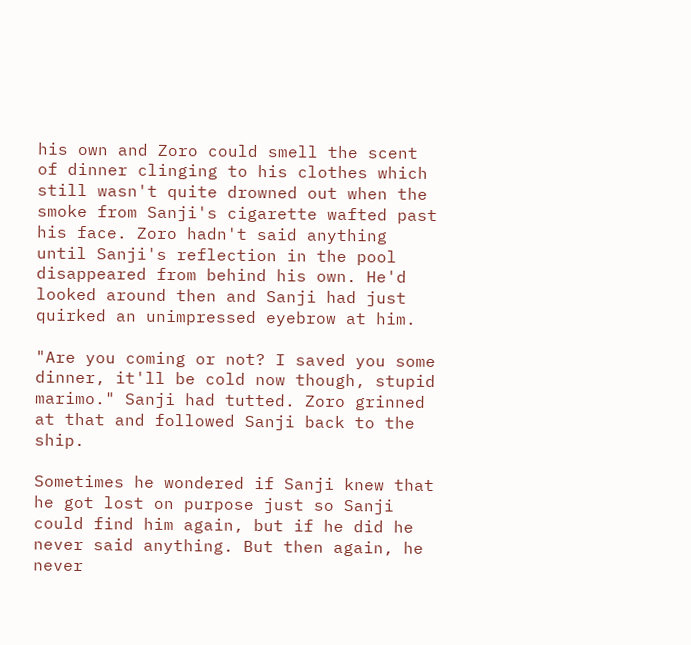his own and Zoro could smell the scent of dinner clinging to his clothes which still wasn't quite drowned out when the smoke from Sanji's cigarette wafted past his face. Zoro hadn't said anything until Sanji's reflection in the pool disappeared from behind his own. He'd looked around then and Sanji had just quirked an unimpressed eyebrow at him.

"Are you coming or not? I saved you some dinner, it'll be cold now though, stupid marimo." Sanji had tutted. Zoro grinned at that and followed Sanji back to the ship.

Sometimes he wondered if Sanji knew that he got lost on purpose just so Sanji could find him again, but if he did he never said anything. But then again, he never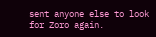sent anyone else to look for Zoro again.